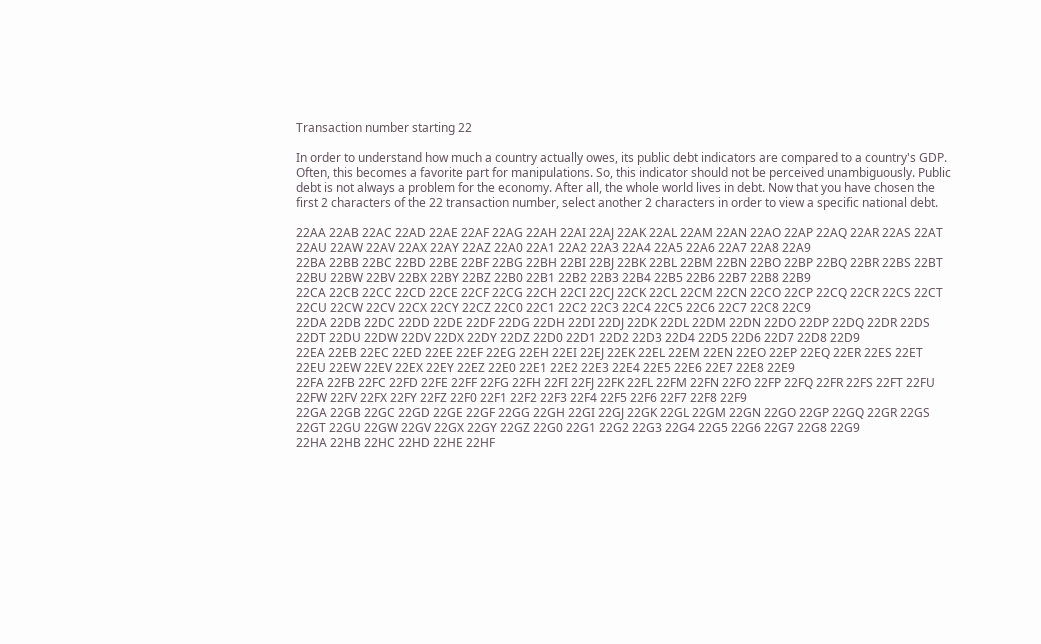Transaction number starting 22

In order to understand how much a country actually owes, its public debt indicators are compared to a country's GDP. Often, this becomes a favorite part for manipulations. So, this indicator should not be perceived unambiguously. Public debt is not always a problem for the economy. After all, the whole world lives in debt. Now that you have chosen the first 2 characters of the 22 transaction number, select another 2 characters in order to view a specific national debt.

22AA 22AB 22AC 22AD 22AE 22AF 22AG 22AH 22AI 22AJ 22AK 22AL 22AM 22AN 22AO 22AP 22AQ 22AR 22AS 22AT 22AU 22AW 22AV 22AX 22AY 22AZ 22A0 22A1 22A2 22A3 22A4 22A5 22A6 22A7 22A8 22A9
22BA 22BB 22BC 22BD 22BE 22BF 22BG 22BH 22BI 22BJ 22BK 22BL 22BM 22BN 22BO 22BP 22BQ 22BR 22BS 22BT 22BU 22BW 22BV 22BX 22BY 22BZ 22B0 22B1 22B2 22B3 22B4 22B5 22B6 22B7 22B8 22B9
22CA 22CB 22CC 22CD 22CE 22CF 22CG 22CH 22CI 22CJ 22CK 22CL 22CM 22CN 22CO 22CP 22CQ 22CR 22CS 22CT 22CU 22CW 22CV 22CX 22CY 22CZ 22C0 22C1 22C2 22C3 22C4 22C5 22C6 22C7 22C8 22C9
22DA 22DB 22DC 22DD 22DE 22DF 22DG 22DH 22DI 22DJ 22DK 22DL 22DM 22DN 22DO 22DP 22DQ 22DR 22DS 22DT 22DU 22DW 22DV 22DX 22DY 22DZ 22D0 22D1 22D2 22D3 22D4 22D5 22D6 22D7 22D8 22D9
22EA 22EB 22EC 22ED 22EE 22EF 22EG 22EH 22EI 22EJ 22EK 22EL 22EM 22EN 22EO 22EP 22EQ 22ER 22ES 22ET 22EU 22EW 22EV 22EX 22EY 22EZ 22E0 22E1 22E2 22E3 22E4 22E5 22E6 22E7 22E8 22E9
22FA 22FB 22FC 22FD 22FE 22FF 22FG 22FH 22FI 22FJ 22FK 22FL 22FM 22FN 22FO 22FP 22FQ 22FR 22FS 22FT 22FU 22FW 22FV 22FX 22FY 22FZ 22F0 22F1 22F2 22F3 22F4 22F5 22F6 22F7 22F8 22F9
22GA 22GB 22GC 22GD 22GE 22GF 22GG 22GH 22GI 22GJ 22GK 22GL 22GM 22GN 22GO 22GP 22GQ 22GR 22GS 22GT 22GU 22GW 22GV 22GX 22GY 22GZ 22G0 22G1 22G2 22G3 22G4 22G5 22G6 22G7 22G8 22G9
22HA 22HB 22HC 22HD 22HE 22HF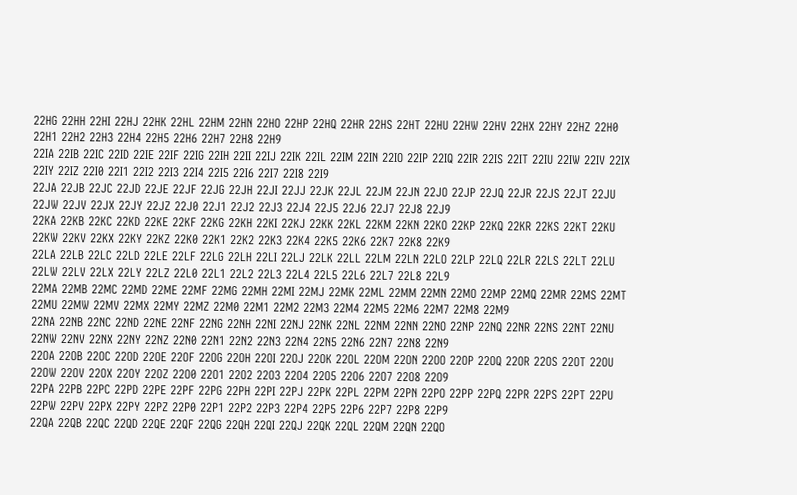22HG 22HH 22HI 22HJ 22HK 22HL 22HM 22HN 22HO 22HP 22HQ 22HR 22HS 22HT 22HU 22HW 22HV 22HX 22HY 22HZ 22H0 22H1 22H2 22H3 22H4 22H5 22H6 22H7 22H8 22H9
22IA 22IB 22IC 22ID 22IE 22IF 22IG 22IH 22II 22IJ 22IK 22IL 22IM 22IN 22IO 22IP 22IQ 22IR 22IS 22IT 22IU 22IW 22IV 22IX 22IY 22IZ 22I0 22I1 22I2 22I3 22I4 22I5 22I6 22I7 22I8 22I9
22JA 22JB 22JC 22JD 22JE 22JF 22JG 22JH 22JI 22JJ 22JK 22JL 22JM 22JN 22JO 22JP 22JQ 22JR 22JS 22JT 22JU 22JW 22JV 22JX 22JY 22JZ 22J0 22J1 22J2 22J3 22J4 22J5 22J6 22J7 22J8 22J9
22KA 22KB 22KC 22KD 22KE 22KF 22KG 22KH 22KI 22KJ 22KK 22KL 22KM 22KN 22KO 22KP 22KQ 22KR 22KS 22KT 22KU 22KW 22KV 22KX 22KY 22KZ 22K0 22K1 22K2 22K3 22K4 22K5 22K6 22K7 22K8 22K9
22LA 22LB 22LC 22LD 22LE 22LF 22LG 22LH 22LI 22LJ 22LK 22LL 22LM 22LN 22LO 22LP 22LQ 22LR 22LS 22LT 22LU 22LW 22LV 22LX 22LY 22LZ 22L0 22L1 22L2 22L3 22L4 22L5 22L6 22L7 22L8 22L9
22MA 22MB 22MC 22MD 22ME 22MF 22MG 22MH 22MI 22MJ 22MK 22ML 22MM 22MN 22MO 22MP 22MQ 22MR 22MS 22MT 22MU 22MW 22MV 22MX 22MY 22MZ 22M0 22M1 22M2 22M3 22M4 22M5 22M6 22M7 22M8 22M9
22NA 22NB 22NC 22ND 22NE 22NF 22NG 22NH 22NI 22NJ 22NK 22NL 22NM 22NN 22NO 22NP 22NQ 22NR 22NS 22NT 22NU 22NW 22NV 22NX 22NY 22NZ 22N0 22N1 22N2 22N3 22N4 22N5 22N6 22N7 22N8 22N9
22OA 22OB 22OC 22OD 22OE 22OF 22OG 22OH 22OI 22OJ 22OK 22OL 22OM 22ON 22OO 22OP 22OQ 22OR 22OS 22OT 22OU 22OW 22OV 22OX 22OY 22OZ 22O0 22O1 22O2 22O3 22O4 22O5 22O6 22O7 22O8 22O9
22PA 22PB 22PC 22PD 22PE 22PF 22PG 22PH 22PI 22PJ 22PK 22PL 22PM 22PN 22PO 22PP 22PQ 22PR 22PS 22PT 22PU 22PW 22PV 22PX 22PY 22PZ 22P0 22P1 22P2 22P3 22P4 22P5 22P6 22P7 22P8 22P9
22QA 22QB 22QC 22QD 22QE 22QF 22QG 22QH 22QI 22QJ 22QK 22QL 22QM 22QN 22QO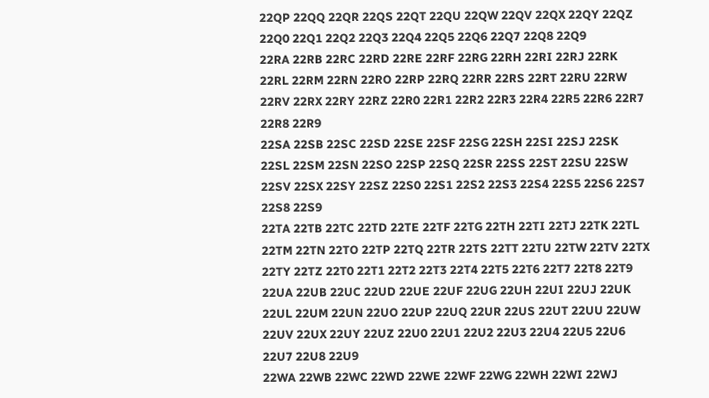22QP 22QQ 22QR 22QS 22QT 22QU 22QW 22QV 22QX 22QY 22QZ 22Q0 22Q1 22Q2 22Q3 22Q4 22Q5 22Q6 22Q7 22Q8 22Q9
22RA 22RB 22RC 22RD 22RE 22RF 22RG 22RH 22RI 22RJ 22RK 22RL 22RM 22RN 22RO 22RP 22RQ 22RR 22RS 22RT 22RU 22RW 22RV 22RX 22RY 22RZ 22R0 22R1 22R2 22R3 22R4 22R5 22R6 22R7 22R8 22R9
22SA 22SB 22SC 22SD 22SE 22SF 22SG 22SH 22SI 22SJ 22SK 22SL 22SM 22SN 22SO 22SP 22SQ 22SR 22SS 22ST 22SU 22SW 22SV 22SX 22SY 22SZ 22S0 22S1 22S2 22S3 22S4 22S5 22S6 22S7 22S8 22S9
22TA 22TB 22TC 22TD 22TE 22TF 22TG 22TH 22TI 22TJ 22TK 22TL 22TM 22TN 22TO 22TP 22TQ 22TR 22TS 22TT 22TU 22TW 22TV 22TX 22TY 22TZ 22T0 22T1 22T2 22T3 22T4 22T5 22T6 22T7 22T8 22T9
22UA 22UB 22UC 22UD 22UE 22UF 22UG 22UH 22UI 22UJ 22UK 22UL 22UM 22UN 22UO 22UP 22UQ 22UR 22US 22UT 22UU 22UW 22UV 22UX 22UY 22UZ 22U0 22U1 22U2 22U3 22U4 22U5 22U6 22U7 22U8 22U9
22WA 22WB 22WC 22WD 22WE 22WF 22WG 22WH 22WI 22WJ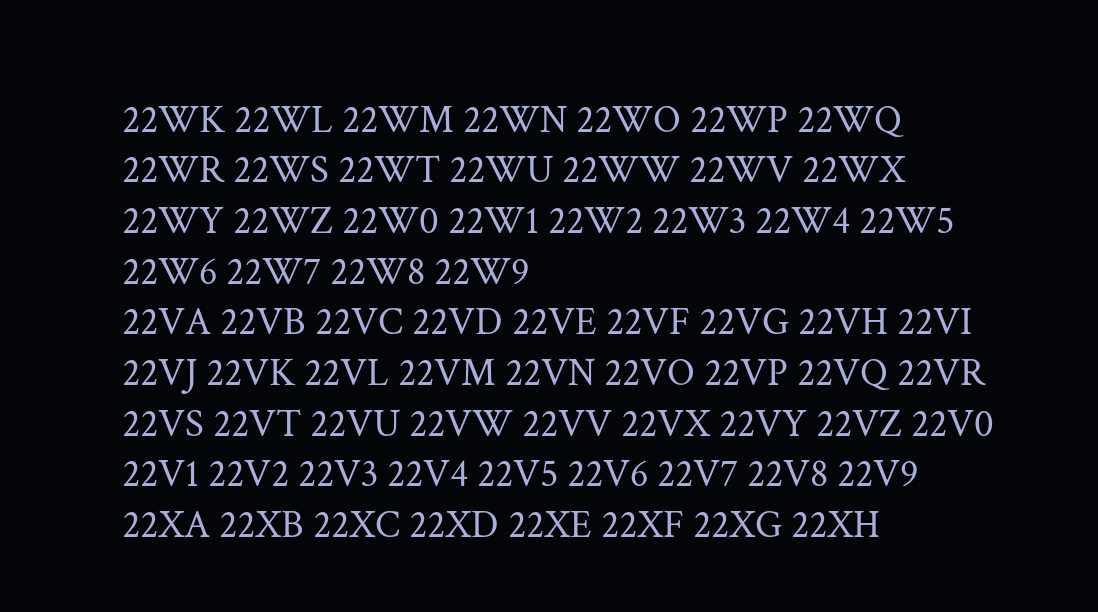22WK 22WL 22WM 22WN 22WO 22WP 22WQ 22WR 22WS 22WT 22WU 22WW 22WV 22WX 22WY 22WZ 22W0 22W1 22W2 22W3 22W4 22W5 22W6 22W7 22W8 22W9
22VA 22VB 22VC 22VD 22VE 22VF 22VG 22VH 22VI 22VJ 22VK 22VL 22VM 22VN 22VO 22VP 22VQ 22VR 22VS 22VT 22VU 22VW 22VV 22VX 22VY 22VZ 22V0 22V1 22V2 22V3 22V4 22V5 22V6 22V7 22V8 22V9
22XA 22XB 22XC 22XD 22XE 22XF 22XG 22XH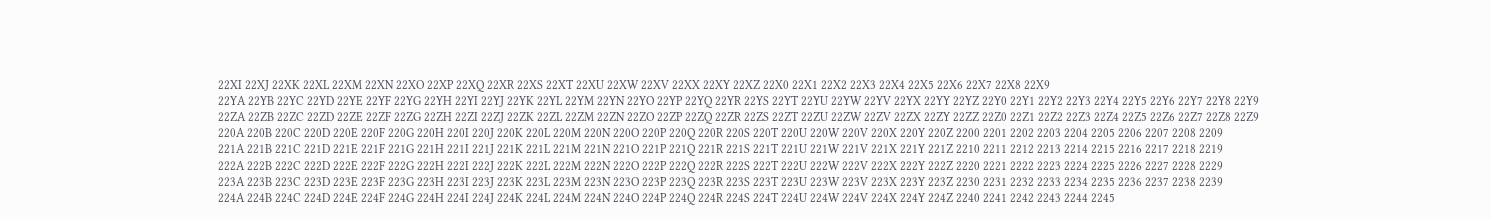22XI 22XJ 22XK 22XL 22XM 22XN 22XO 22XP 22XQ 22XR 22XS 22XT 22XU 22XW 22XV 22XX 22XY 22XZ 22X0 22X1 22X2 22X3 22X4 22X5 22X6 22X7 22X8 22X9
22YA 22YB 22YC 22YD 22YE 22YF 22YG 22YH 22YI 22YJ 22YK 22YL 22YM 22YN 22YO 22YP 22YQ 22YR 22YS 22YT 22YU 22YW 22YV 22YX 22YY 22YZ 22Y0 22Y1 22Y2 22Y3 22Y4 22Y5 22Y6 22Y7 22Y8 22Y9
22ZA 22ZB 22ZC 22ZD 22ZE 22ZF 22ZG 22ZH 22ZI 22ZJ 22ZK 22ZL 22ZM 22ZN 22ZO 22ZP 22ZQ 22ZR 22ZS 22ZT 22ZU 22ZW 22ZV 22ZX 22ZY 22ZZ 22Z0 22Z1 22Z2 22Z3 22Z4 22Z5 22Z6 22Z7 22Z8 22Z9
220A 220B 220C 220D 220E 220F 220G 220H 220I 220J 220K 220L 220M 220N 220O 220P 220Q 220R 220S 220T 220U 220W 220V 220X 220Y 220Z 2200 2201 2202 2203 2204 2205 2206 2207 2208 2209
221A 221B 221C 221D 221E 221F 221G 221H 221I 221J 221K 221L 221M 221N 221O 221P 221Q 221R 221S 221T 221U 221W 221V 221X 221Y 221Z 2210 2211 2212 2213 2214 2215 2216 2217 2218 2219
222A 222B 222C 222D 222E 222F 222G 222H 222I 222J 222K 222L 222M 222N 222O 222P 222Q 222R 222S 222T 222U 222W 222V 222X 222Y 222Z 2220 2221 2222 2223 2224 2225 2226 2227 2228 2229
223A 223B 223C 223D 223E 223F 223G 223H 223I 223J 223K 223L 223M 223N 223O 223P 223Q 223R 223S 223T 223U 223W 223V 223X 223Y 223Z 2230 2231 2232 2233 2234 2235 2236 2237 2238 2239
224A 224B 224C 224D 224E 224F 224G 224H 224I 224J 224K 224L 224M 224N 224O 224P 224Q 224R 224S 224T 224U 224W 224V 224X 224Y 224Z 2240 2241 2242 2243 2244 2245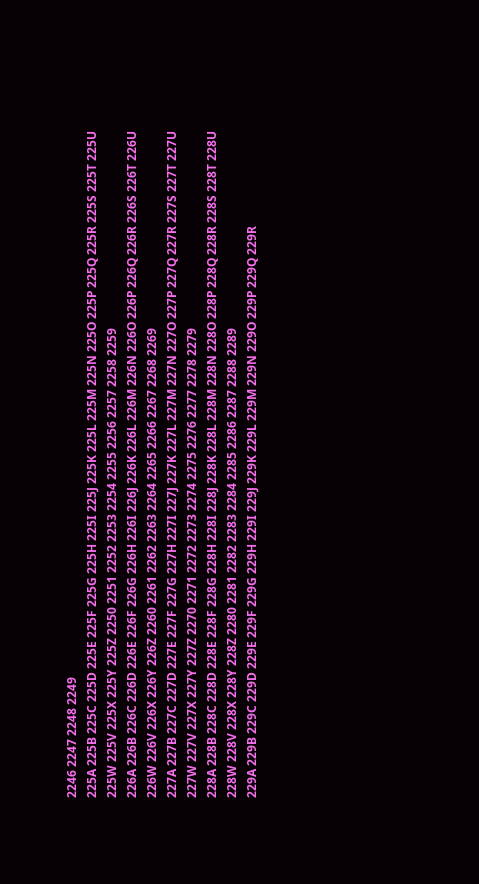2246 2247 2248 2249
225A 225B 225C 225D 225E 225F 225G 225H 225I 225J 225K 225L 225M 225N 225O 225P 225Q 225R 225S 225T 225U 225W 225V 225X 225Y 225Z 2250 2251 2252 2253 2254 2255 2256 2257 2258 2259
226A 226B 226C 226D 226E 226F 226G 226H 226I 226J 226K 226L 226M 226N 226O 226P 226Q 226R 226S 226T 226U 226W 226V 226X 226Y 226Z 2260 2261 2262 2263 2264 2265 2266 2267 2268 2269
227A 227B 227C 227D 227E 227F 227G 227H 227I 227J 227K 227L 227M 227N 227O 227P 227Q 227R 227S 227T 227U 227W 227V 227X 227Y 227Z 2270 2271 2272 2273 2274 2275 2276 2277 2278 2279
228A 228B 228C 228D 228E 228F 228G 228H 228I 228J 228K 228L 228M 228N 228O 228P 228Q 228R 228S 228T 228U 228W 228V 228X 228Y 228Z 2280 2281 2282 2283 2284 2285 2286 2287 2288 2289
229A 229B 229C 229D 229E 229F 229G 229H 229I 229J 229K 229L 229M 229N 229O 229P 229Q 229R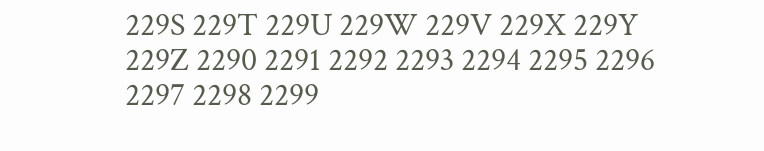229S 229T 229U 229W 229V 229X 229Y 229Z 2290 2291 2292 2293 2294 2295 2296 2297 2298 2299